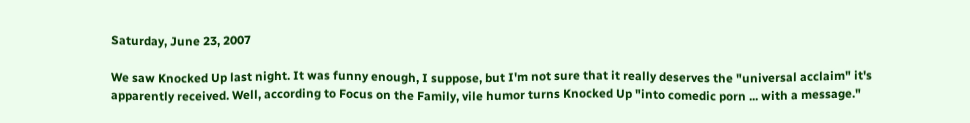Saturday, June 23, 2007

We saw Knocked Up last night. It was funny enough, I suppose, but I'm not sure that it really deserves the "universal acclaim" it's apparently received. Well, according to Focus on the Family, vile humor turns Knocked Up "into comedic porn ... with a message."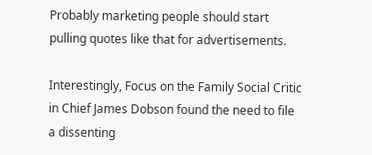Probably marketing people should start pulling quotes like that for advertisements.

Interestingly, Focus on the Family Social Critic in Chief James Dobson found the need to file a dissenting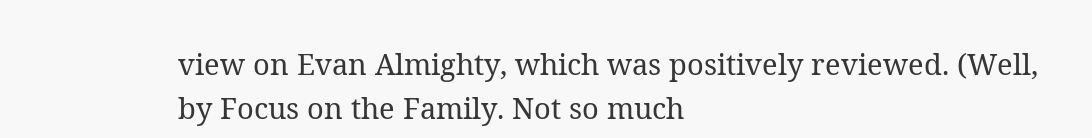view on Evan Almighty, which was positively reviewed. (Well, by Focus on the Family. Not so much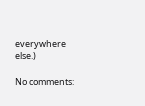everywhere else.)

No comments: